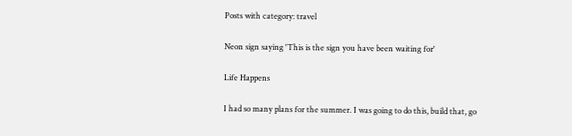Posts with category: travel

Neon sign saying 'This is the sign you have been waiting for'

Life Happens

I had so many plans for the summer. I was going to do this, build that, go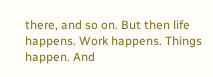there, and so on. But then life happens. Work happens. Things happen. And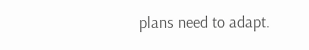plans need to adapt.